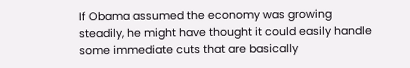If Obama assumed the economy was growing steadily, he might have thought it could easily handle some immediate cuts that are basically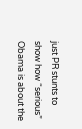just PR stunts to show how “serious” Obama is about the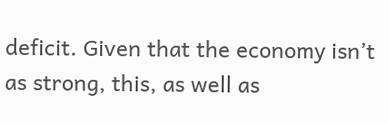deficit. Given that the economy isn’t as strong, this, as well as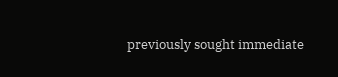previously sought immediate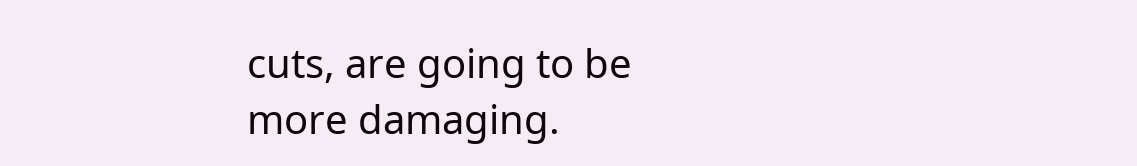cuts, are going to be more damaging.